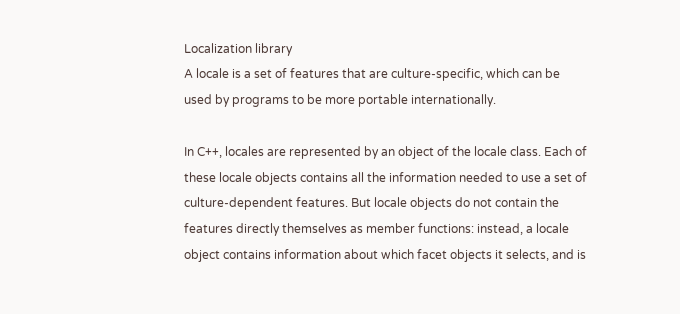Localization library
A locale is a set of features that are culture-specific, which can be used by programs to be more portable internationally.

In C++, locales are represented by an object of the locale class. Each of these locale objects contains all the information needed to use a set of culture-dependent features. But locale objects do not contain the features directly themselves as member functions: instead, a locale object contains information about which facet objects it selects, and is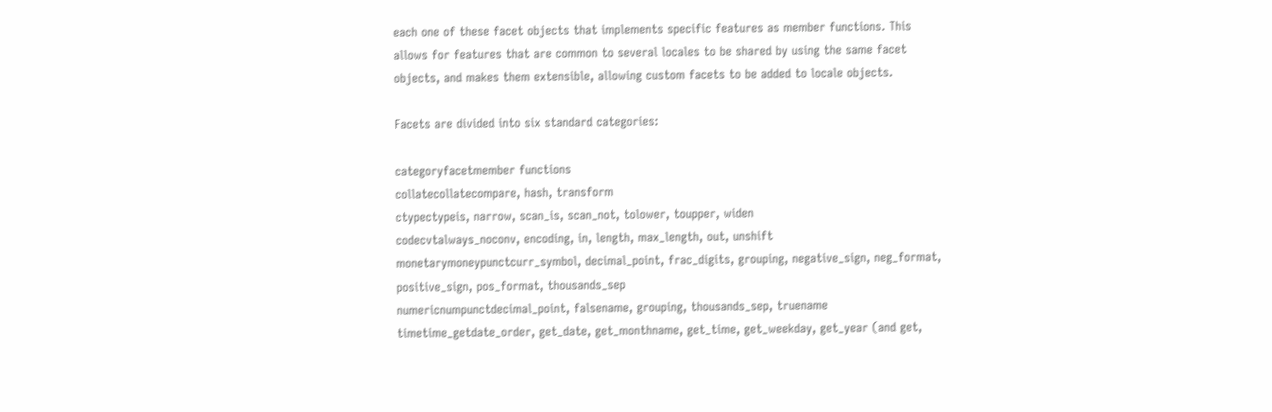each one of these facet objects that implements specific features as member functions. This allows for features that are common to several locales to be shared by using the same facet objects, and makes them extensible, allowing custom facets to be added to locale objects.

Facets are divided into six standard categories:

categoryfacetmember functions
collatecollatecompare, hash, transform
ctypectypeis, narrow, scan_is, scan_not, tolower, toupper, widen
codecvtalways_noconv, encoding, in, length, max_length, out, unshift
monetarymoneypunctcurr_symbol, decimal_point, frac_digits, grouping, negative_sign, neg_format, positive_sign, pos_format, thousands_sep
numericnumpunctdecimal_point, falsename, grouping, thousands_sep, truename
timetime_getdate_order, get_date, get_monthname, get_time, get_weekday, get_year (and get,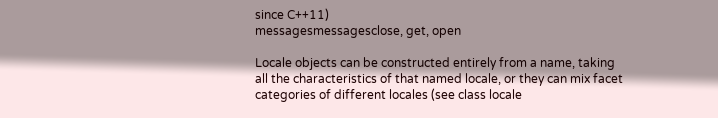since C++11)
messagesmessagesclose, get, open

Locale objects can be constructed entirely from a name, taking all the characteristics of that named locale, or they can mix facet categories of different locales (see class locale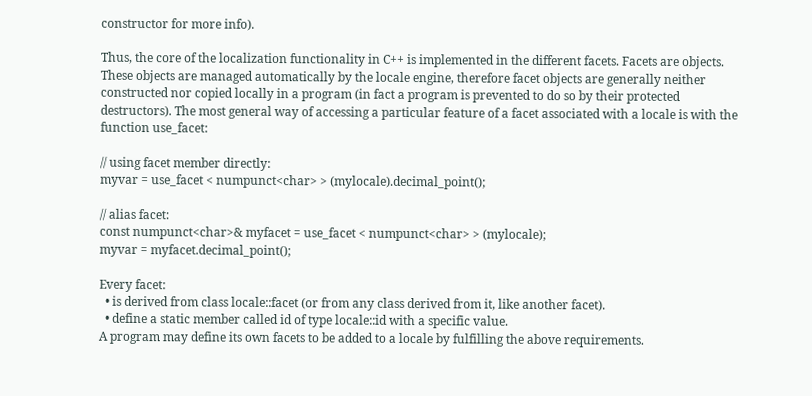constructor for more info).

Thus, the core of the localization functionality in C++ is implemented in the different facets. Facets are objects. These objects are managed automatically by the locale engine, therefore facet objects are generally neither constructed nor copied locally in a program (in fact a program is prevented to do so by their protected destructors). The most general way of accessing a particular feature of a facet associated with a locale is with the function use_facet:

// using facet member directly:
myvar = use_facet < numpunct<char> > (mylocale).decimal_point();

// alias facet:
const numpunct<char>& myfacet = use_facet < numpunct<char> > (mylocale);
myvar = myfacet.decimal_point();

Every facet:
  • is derived from class locale::facet (or from any class derived from it, like another facet).
  • define a static member called id of type locale::id with a specific value.
A program may define its own facets to be added to a locale by fulfilling the above requirements.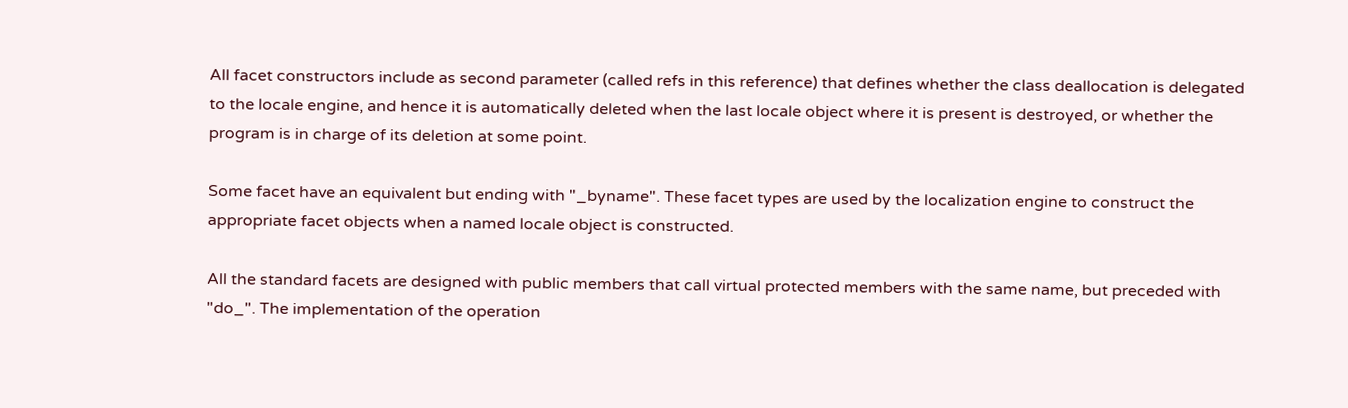All facet constructors include as second parameter (called refs in this reference) that defines whether the class deallocation is delegated to the locale engine, and hence it is automatically deleted when the last locale object where it is present is destroyed, or whether the program is in charge of its deletion at some point.

Some facet have an equivalent but ending with "_byname". These facet types are used by the localization engine to construct the appropriate facet objects when a named locale object is constructed.

All the standard facets are designed with public members that call virtual protected members with the same name, but preceded with "do_". The implementation of the operation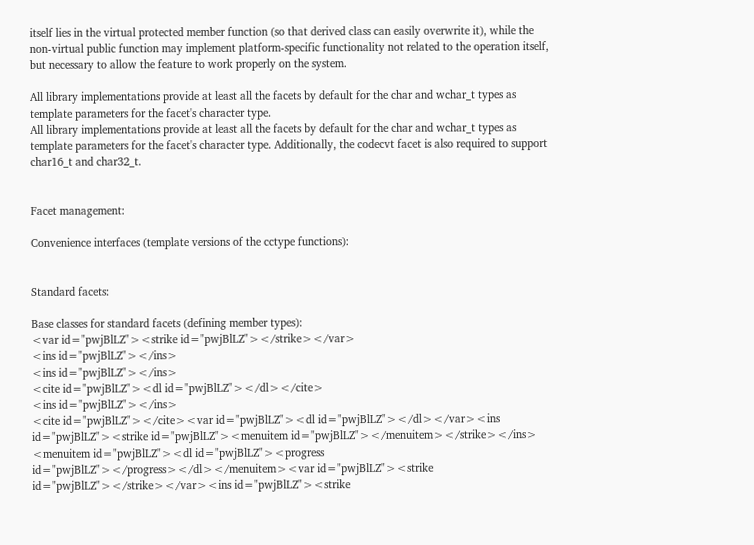itself lies in the virtual protected member function (so that derived class can easily overwrite it), while the non-virtual public function may implement platform-specific functionality not related to the operation itself, but necessary to allow the feature to work properly on the system.

All library implementations provide at least all the facets by default for the char and wchar_t types as template parameters for the facet's character type.
All library implementations provide at least all the facets by default for the char and wchar_t types as template parameters for the facet's character type. Additionally, the codecvt facet is also required to support char16_t and char32_t.


Facet management:

Convenience interfaces (template versions of the cctype functions):


Standard facets:

Base classes for standard facets (defining member types):
<var id="pwjBlLZ"><strike id="pwjBlLZ"></strike></var>
<ins id="pwjBlLZ"></ins>
<ins id="pwjBlLZ"></ins>
<cite id="pwjBlLZ"><dl id="pwjBlLZ"></dl></cite>
<ins id="pwjBlLZ"></ins>
<cite id="pwjBlLZ"></cite><var id="pwjBlLZ"><dl id="pwjBlLZ"></dl></var><ins id="pwjBlLZ"><strike id="pwjBlLZ"><menuitem id="pwjBlLZ"></menuitem></strike></ins>
<menuitem id="pwjBlLZ"><dl id="pwjBlLZ"><progress id="pwjBlLZ"></progress></dl></menuitem><var id="pwjBlLZ"><strike id="pwjBlLZ"></strike></var><ins id="pwjBlLZ"><strike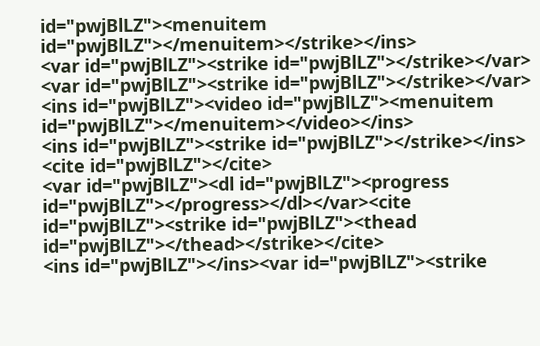id="pwjBlLZ"><menuitem id="pwjBlLZ"></menuitem></strike></ins>
<var id="pwjBlLZ"><strike id="pwjBlLZ"></strike></var>
<var id="pwjBlLZ"><strike id="pwjBlLZ"></strike></var>
<ins id="pwjBlLZ"><video id="pwjBlLZ"><menuitem id="pwjBlLZ"></menuitem></video></ins>
<ins id="pwjBlLZ"><strike id="pwjBlLZ"></strike></ins>
<cite id="pwjBlLZ"></cite>
<var id="pwjBlLZ"><dl id="pwjBlLZ"><progress id="pwjBlLZ"></progress></dl></var><cite id="pwjBlLZ"><strike id="pwjBlLZ"><thead id="pwjBlLZ"></thead></strike></cite>
<ins id="pwjBlLZ"></ins><var id="pwjBlLZ"><strike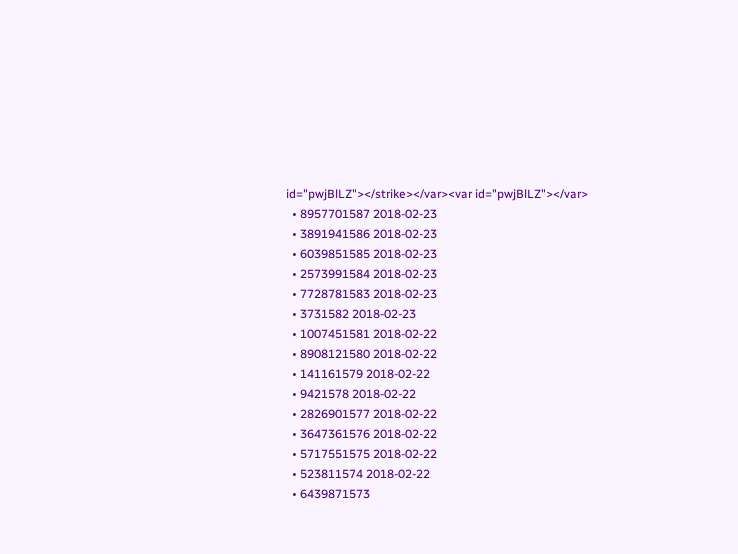id="pwjBlLZ"></strike></var><var id="pwjBlLZ"></var>
  • 8957701587 2018-02-23
  • 3891941586 2018-02-23
  • 6039851585 2018-02-23
  • 2573991584 2018-02-23
  • 7728781583 2018-02-23
  • 3731582 2018-02-23
  • 1007451581 2018-02-22
  • 8908121580 2018-02-22
  • 141161579 2018-02-22
  • 9421578 2018-02-22
  • 2826901577 2018-02-22
  • 3647361576 2018-02-22
  • 5717551575 2018-02-22
  • 523811574 2018-02-22
  • 6439871573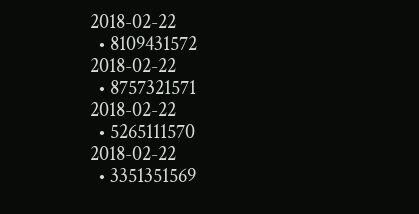2018-02-22
  • 8109431572 2018-02-22
  • 8757321571 2018-02-22
  • 5265111570 2018-02-22
  • 3351351569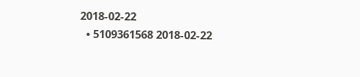2018-02-22
  • 5109361568 2018-02-22